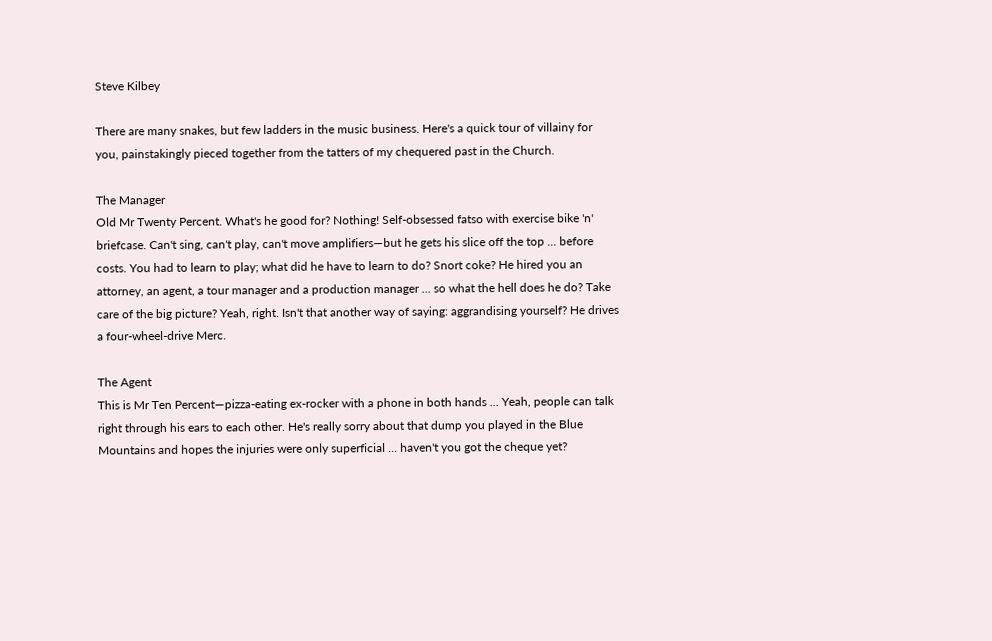Steve Kilbey

There are many snakes, but few ladders in the music business. Here's a quick tour of villainy for you, painstakingly pieced together from the tatters of my chequered past in the Church.

The Manager
Old Mr Twenty Percent. What's he good for? Nothing! Self-obsessed fatso with exercise bike 'n' briefcase. Can't sing, can't play, can't move amplifiers—but he gets his slice off the top ... before costs. You had to learn to play; what did he have to learn to do? Snort coke? He hired you an attorney, an agent, a tour manager and a production manager ... so what the hell does he do? Take care of the big picture? Yeah, right. Isn't that another way of saying: aggrandising yourself? He drives a four-wheel-drive Merc.

The Agent
This is Mr Ten Percent—pizza-eating ex-rocker with a phone in both hands ... Yeah, people can talk right through his ears to each other. He's really sorry about that dump you played in the Blue Mountains and hopes the injuries were only superficial ... haven't you got the cheque yet?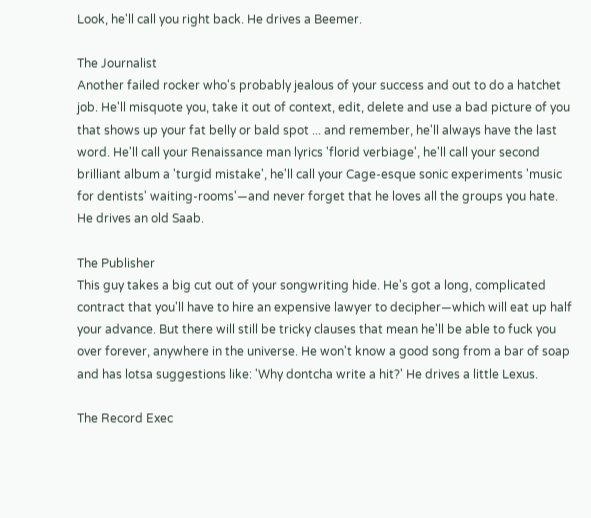Look, he'll call you right back. He drives a Beemer.

The Journalist
Another failed rocker who's probably jealous of your success and out to do a hatchet job. He'll misquote you, take it out of context, edit, delete and use a bad picture of you that shows up your fat belly or bald spot ... and remember, he'll always have the last word. He'll call your Renaissance man lyrics 'florid verbiage', he'll call your second brilliant album a 'turgid mistake', he'll call your Cage-esque sonic experiments 'music for dentists' waiting-rooms'—and never forget that he loves all the groups you hate. He drives an old Saab.

The Publisher
This guy takes a big cut out of your songwriting hide. He's got a long, complicated contract that you'll have to hire an expensive lawyer to decipher—which will eat up half your advance. But there will still be tricky clauses that mean he'll be able to fuck you over forever, anywhere in the universe. He won't know a good song from a bar of soap and has lotsa suggestions like: 'Why dontcha write a hit?' He drives a little Lexus.

The Record Exec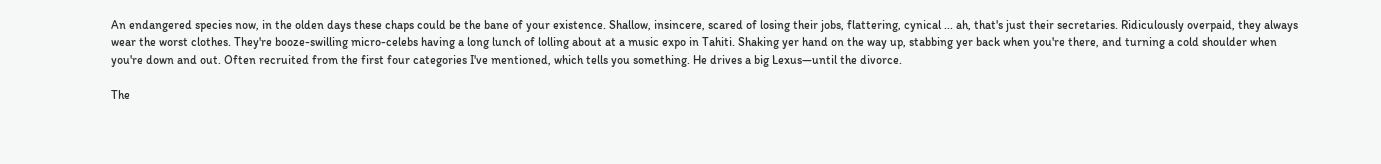An endangered species now, in the olden days these chaps could be the bane of your existence. Shallow, insincere, scared of losing their jobs, flattering, cynical ... ah, that's just their secretaries. Ridiculously overpaid, they always wear the worst clothes. They're booze-swilling micro-celebs having a long lunch of lolling about at a music expo in Tahiti. Shaking yer hand on the way up, stabbing yer back when you're there, and turning a cold shoulder when you're down and out. Often recruited from the first four categories I've mentioned, which tells you something. He drives a big Lexus—until the divorce.

The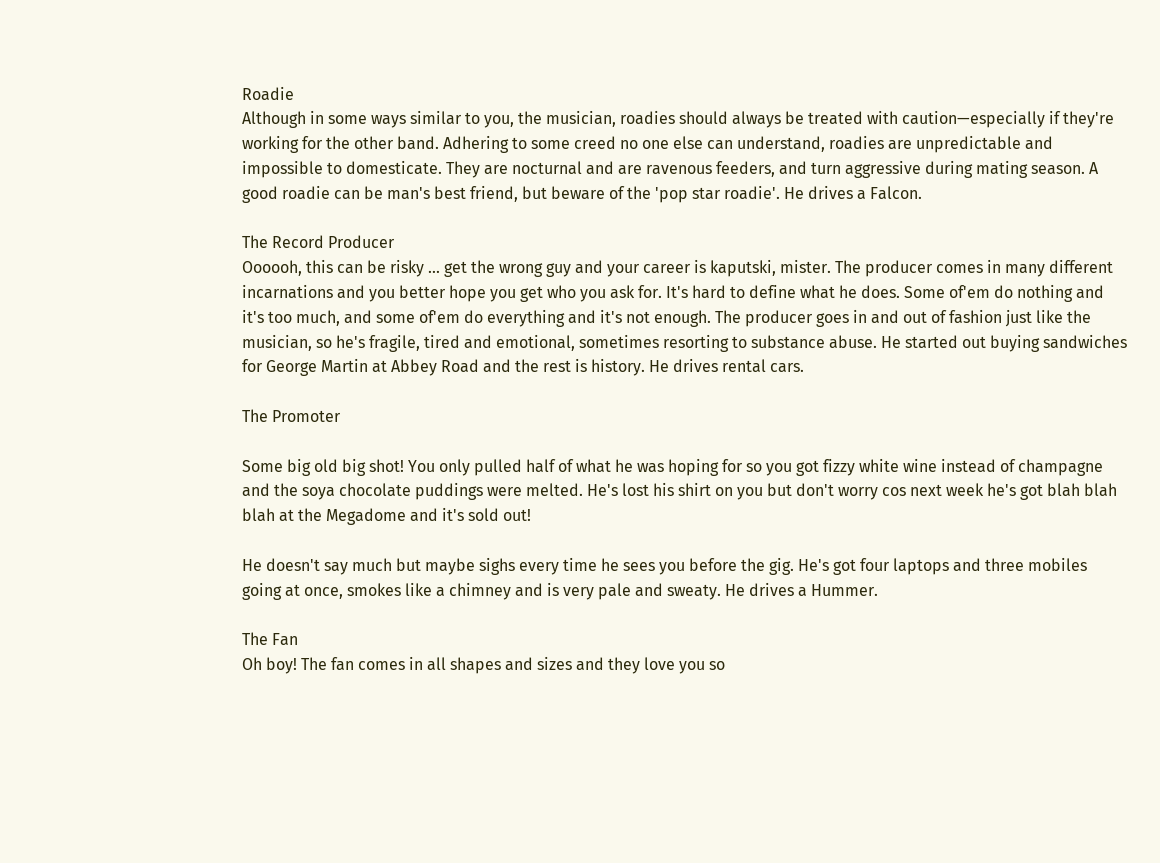Roadie
Although in some ways similar to you, the musician, roadies should always be treated with caution—especially if they're working for the other band. Adhering to some creed no one else can understand, roadies are unpredictable and impossible to domesticate. They are nocturnal and are ravenous feeders, and turn aggressive during mating season. A good roadie can be man's best friend, but beware of the 'pop star roadie'. He drives a Falcon.

The Record Producer
Oooooh, this can be risky ... get the wrong guy and your career is kaputski, mister. The producer comes in many different incarnations and you better hope you get who you ask for. It's hard to define what he does. Some of'em do nothing and it's too much, and some of'em do everything and it's not enough. The producer goes in and out of fashion just like the musician, so he's fragile, tired and emotional, sometimes resorting to substance abuse. He started out buying sandwiches for George Martin at Abbey Road and the rest is history. He drives rental cars.

The Promoter

Some big old big shot! You only pulled half of what he was hoping for so you got fizzy white wine instead of champagne and the soya chocolate puddings were melted. He's lost his shirt on you but don't worry cos next week he's got blah blah blah at the Megadome and it's sold out!

He doesn't say much but maybe sighs every time he sees you before the gig. He's got four laptops and three mobiles going at once, smokes like a chimney and is very pale and sweaty. He drives a Hummer.

The Fan
Oh boy! The fan comes in all shapes and sizes and they love you so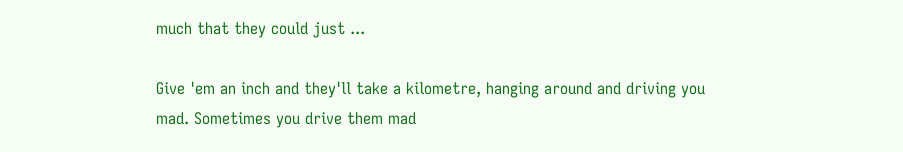much that they could just ...

Give 'em an inch and they'll take a kilometre, hanging around and driving you mad. Sometimes you drive them mad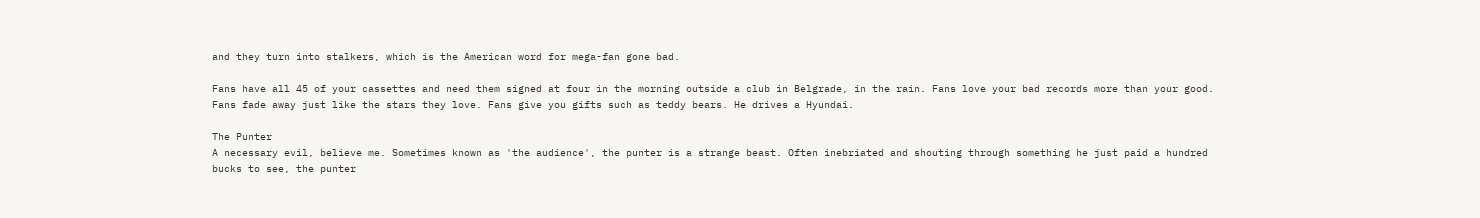and they turn into stalkers, which is the American word for mega-fan gone bad.

Fans have all 45 of your cassettes and need them signed at four in the morning outside a club in Belgrade, in the rain. Fans love your bad records more than your good. Fans fade away just like the stars they love. Fans give you gifts such as teddy bears. He drives a Hyundai.

The Punter
A necessary evil, believe me. Sometimes known as 'the audience', the punter is a strange beast. Often inebriated and shouting through something he just paid a hundred bucks to see, the punter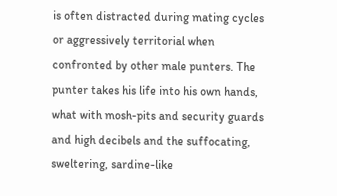is often distracted during mating cycles or aggressively territorial when confronted by other male punters. The punter takes his life into his own hands, what with mosh-pits and security guards and high decibels and the suffocating, sweltering, sardine-like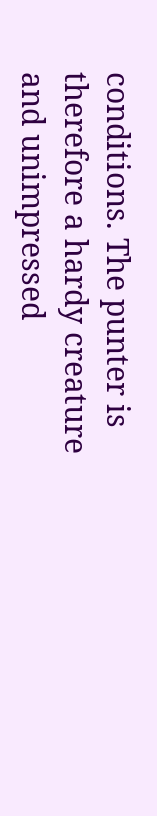conditions. The punter is therefore a hardy creature and unimpressed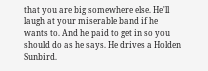that you are big somewhere else. He'll laugh at your miserable band if he wants to. And he paid to get in so you should do as he says. He drives a Holden Sunbird.